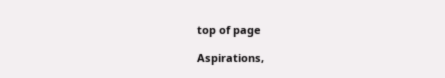top of page

Aspirations,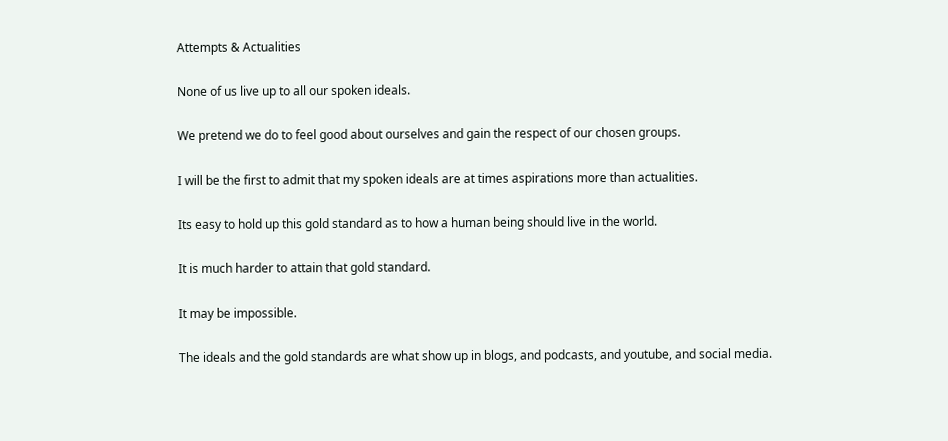Attempts & Actualities

None of us live up to all our spoken ideals.

We pretend we do to feel good about ourselves and gain the respect of our chosen groups.

I will be the first to admit that my spoken ideals are at times aspirations more than actualities.

Its easy to hold up this gold standard as to how a human being should live in the world.

It is much harder to attain that gold standard.

It may be impossible.

The ideals and the gold standards are what show up in blogs, and podcasts, and youtube, and social media.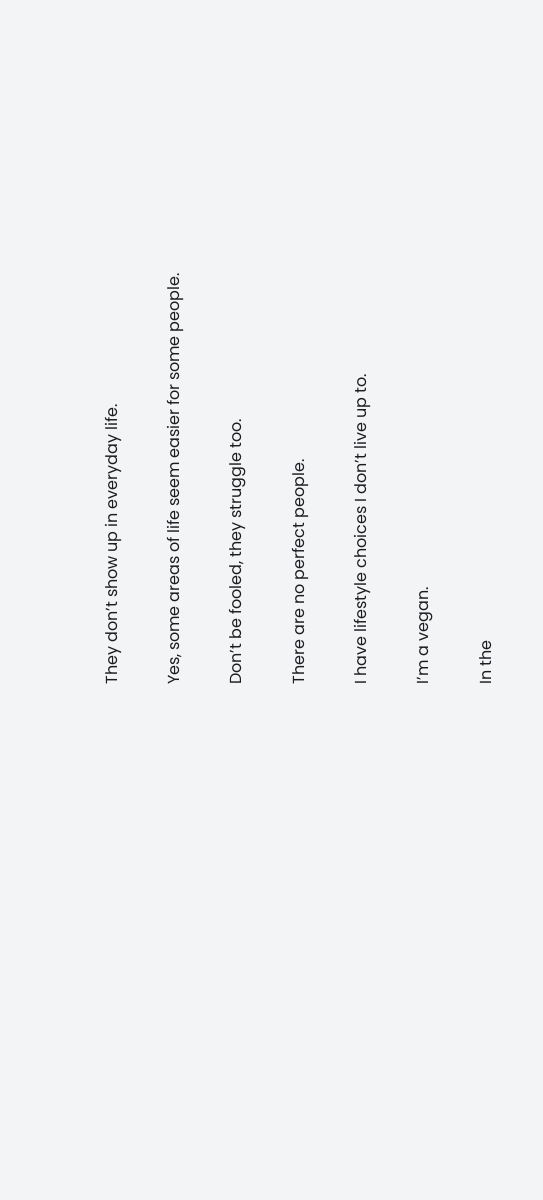They don’t show up in everyday life.

Yes, some areas of life seem easier for some people.

Don’t be fooled, they struggle too.

There are no perfect people.

I have lifestyle choices I don’t live up to.

I’m a vegan.

In the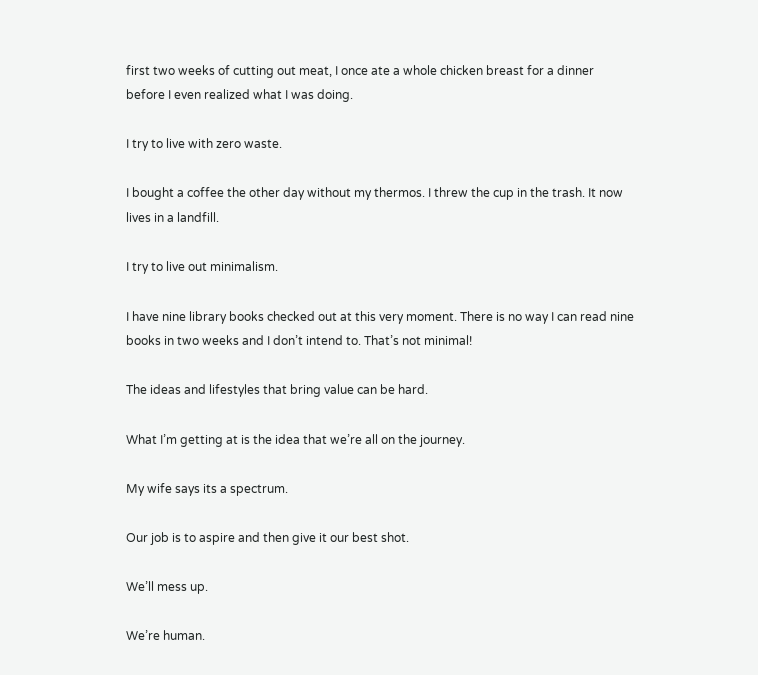first two weeks of cutting out meat, I once ate a whole chicken breast for a dinner before I even realized what I was doing.

I try to live with zero waste.

I bought a coffee the other day without my thermos. I threw the cup in the trash. It now lives in a landfill.

I try to live out minimalism.

I have nine library books checked out at this very moment. There is no way I can read nine books in two weeks and I don’t intend to. That’s not minimal!

The ideas and lifestyles that bring value can be hard.

What I’m getting at is the idea that we’re all on the journey.

My wife says its a spectrum.

Our job is to aspire and then give it our best shot.

We’ll mess up.

We’re human.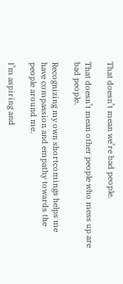That doesn’t mean we’re bad people.

That doesn’t mean other people who mess up are bad people.

Recognizing my own shortcomings helps me have compassion and empathy towards the people around me.

I’m aspiring and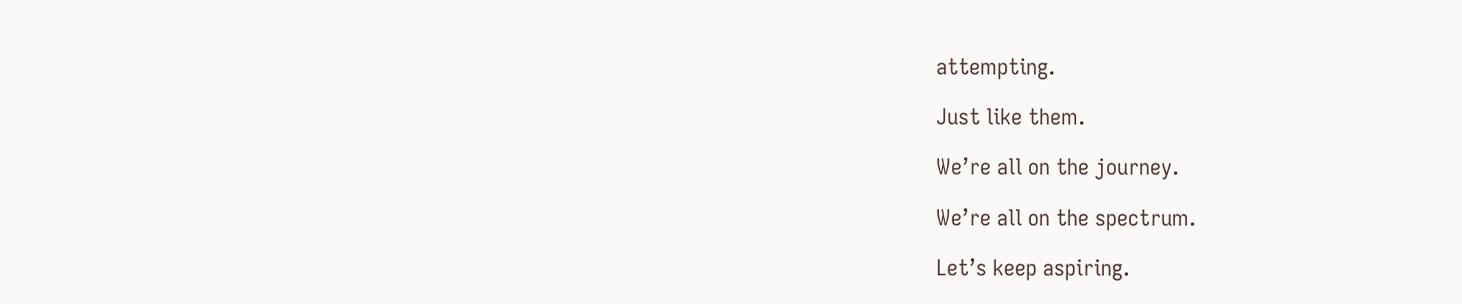attempting.

Just like them.

We’re all on the journey.

We’re all on the spectrum.

Let’s keep aspiring.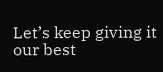Let’s keep giving it our best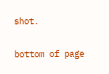shot.


bottom of page